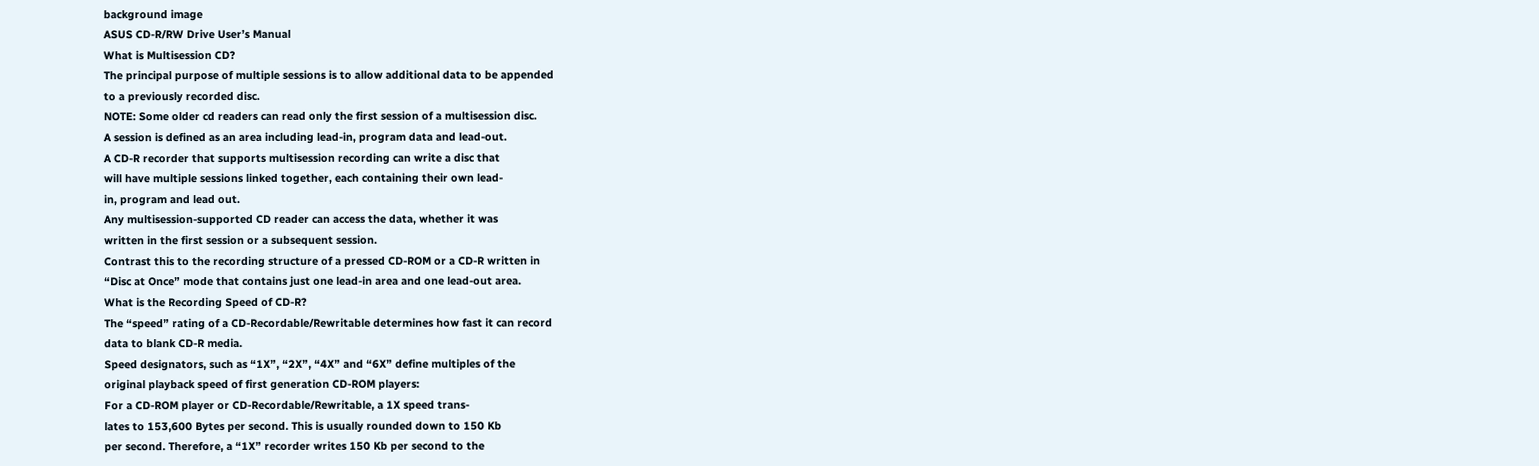background image
ASUS CD-R/RW Drive User’s Manual
What is Multisession CD?
The principal purpose of multiple sessions is to allow additional data to be appended
to a previously recorded disc.
NOTE: Some older cd readers can read only the first session of a multisession disc.
A session is defined as an area including lead-in, program data and lead-out.
A CD-R recorder that supports multisession recording can write a disc that
will have multiple sessions linked together, each containing their own lead-
in, program and lead out.
Any multisession-supported CD reader can access the data, whether it was
written in the first session or a subsequent session.
Contrast this to the recording structure of a pressed CD-ROM or a CD-R written in
“Disc at Once” mode that contains just one lead-in area and one lead-out area.
What is the Recording Speed of CD-R?
The “speed” rating of a CD-Recordable/Rewritable determines how fast it can record
data to blank CD-R media.
Speed designators, such as “1X”, “2X”, “4X” and “6X” define multiples of the
original playback speed of first generation CD-ROM players:
For a CD-ROM player or CD-Recordable/Rewritable, a 1X speed trans-
lates to 153,600 Bytes per second. This is usually rounded down to 150 Kb
per second. Therefore, a “1X” recorder writes 150 Kb per second to the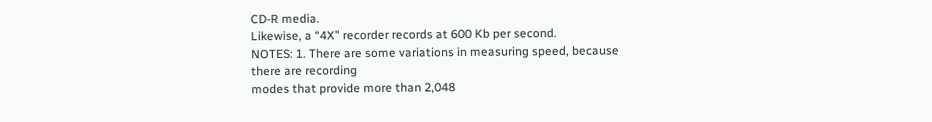CD-R media.
Likewise, a “4X” recorder records at 600 Kb per second.
NOTES: 1. There are some variations in measuring speed, because there are recording
modes that provide more than 2,048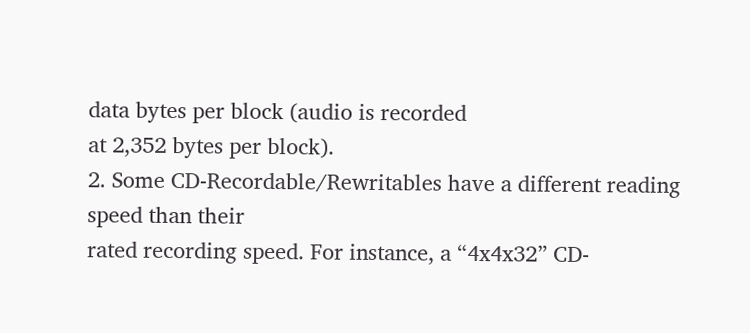data bytes per block (audio is recorded
at 2,352 bytes per block).
2. Some CD-Recordable/Rewritables have a different reading speed than their
rated recording speed. For instance, a “4x4x32” CD-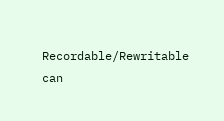Recordable/Rewritable
can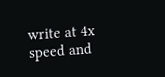write at 4x speed and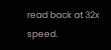read back at 32x speed.